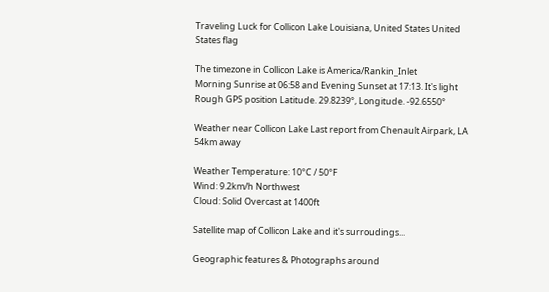Traveling Luck for Collicon Lake Louisiana, United States United States flag

The timezone in Collicon Lake is America/Rankin_Inlet
Morning Sunrise at 06:58 and Evening Sunset at 17:13. It's light
Rough GPS position Latitude. 29.8239°, Longitude. -92.6550°

Weather near Collicon Lake Last report from Chenault Airpark, LA 54km away

Weather Temperature: 10°C / 50°F
Wind: 9.2km/h Northwest
Cloud: Solid Overcast at 1400ft

Satellite map of Collicon Lake and it's surroudings...

Geographic features & Photographs around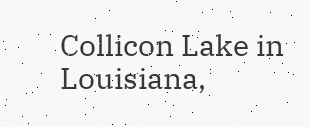Collicon Lake in Louisiana,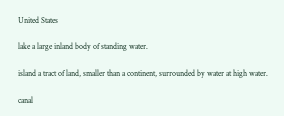United States

lake a large inland body of standing water.

island a tract of land, smaller than a continent, surrounded by water at high water.

canal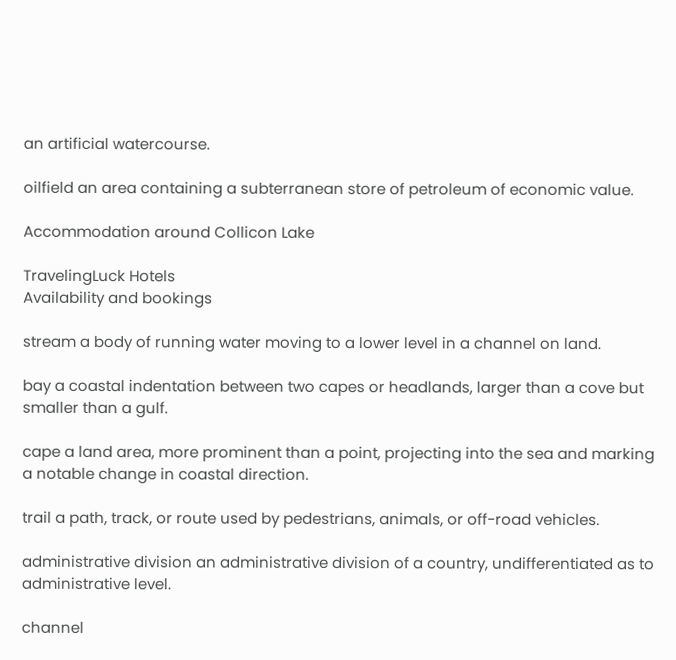an artificial watercourse.

oilfield an area containing a subterranean store of petroleum of economic value.

Accommodation around Collicon Lake

TravelingLuck Hotels
Availability and bookings

stream a body of running water moving to a lower level in a channel on land.

bay a coastal indentation between two capes or headlands, larger than a cove but smaller than a gulf.

cape a land area, more prominent than a point, projecting into the sea and marking a notable change in coastal direction.

trail a path, track, or route used by pedestrians, animals, or off-road vehicles.

administrative division an administrative division of a country, undifferentiated as to administrative level.

channel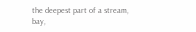the deepest part of a stream, bay,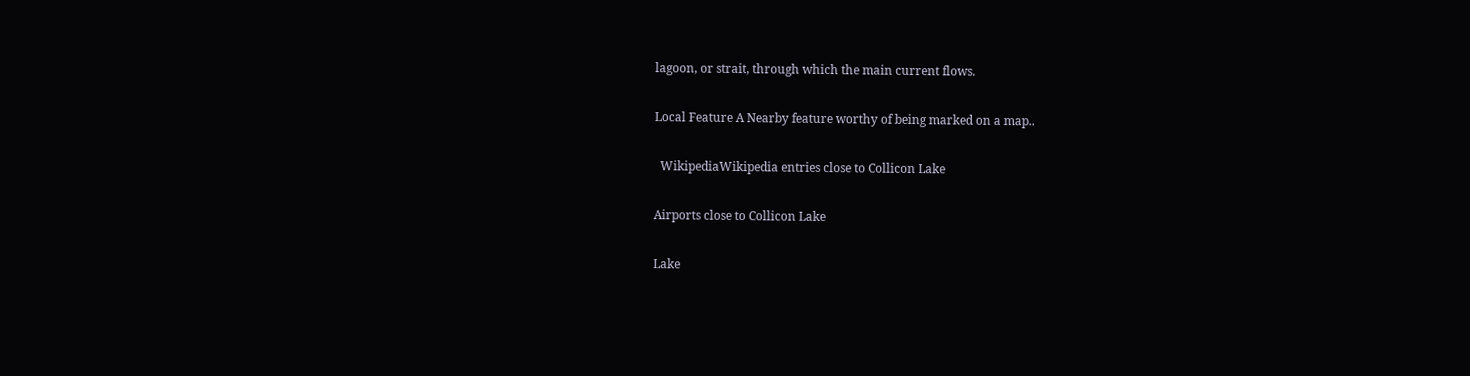lagoon, or strait, through which the main current flows.

Local Feature A Nearby feature worthy of being marked on a map..

  WikipediaWikipedia entries close to Collicon Lake

Airports close to Collicon Lake

Lake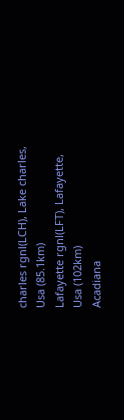charles rgnl(LCH), Lake charles, Usa (85.1km)
Lafayette rgnl(LFT), Lafayette, Usa (102km)
Acadiana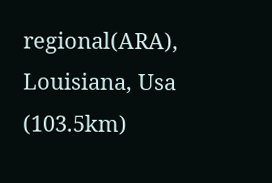regional(ARA), Louisiana, Usa (103.5km)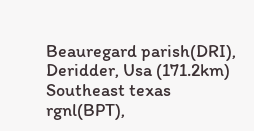Beauregard parish(DRI), Deridder, Usa (171.2km)
Southeast texas rgnl(BPT),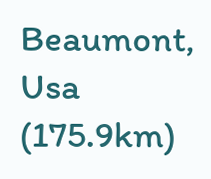Beaumont, Usa (175.9km)